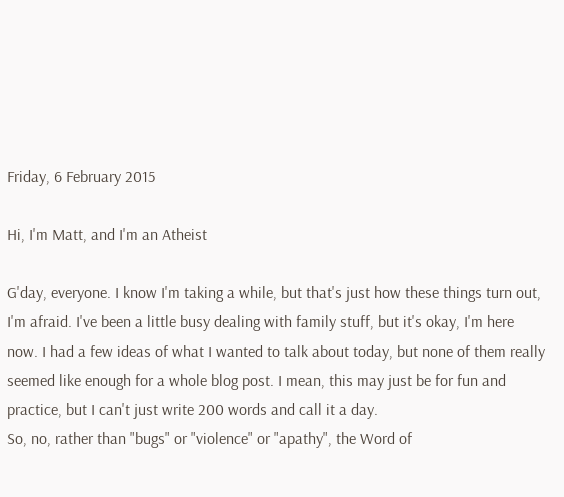Friday, 6 February 2015

Hi, I'm Matt, and I'm an Atheist

G'day, everyone. I know I'm taking a while, but that's just how these things turn out, I'm afraid. I've been a little busy dealing with family stuff, but it's okay, I'm here now. I had a few ideas of what I wanted to talk about today, but none of them really seemed like enough for a whole blog post. I mean, this may just be for fun and practice, but I can't just write 200 words and call it a day.
So, no, rather than "bugs" or "violence" or "apathy", the Word of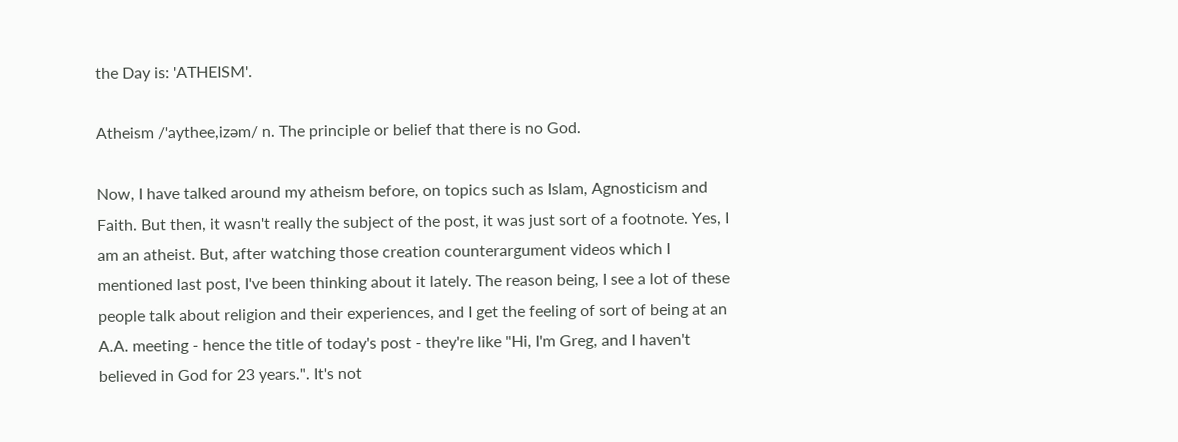the Day is: 'ATHEISM'.

Atheism /'aythee,izəm/ n. The principle or belief that there is no God.

Now, I have talked around my atheism before, on topics such as Islam, Agnosticism and Faith. But then, it wasn't really the subject of the post, it was just sort of a footnote. Yes, I am an atheist. But, after watching those creation counterargument videos which I mentioned last post, I've been thinking about it lately. The reason being, I see a lot of these people talk about religion and their experiences, and I get the feeling of sort of being at an A.A. meeting - hence the title of today's post - they're like "Hi, I'm Greg, and I haven't believed in God for 23 years.". It's not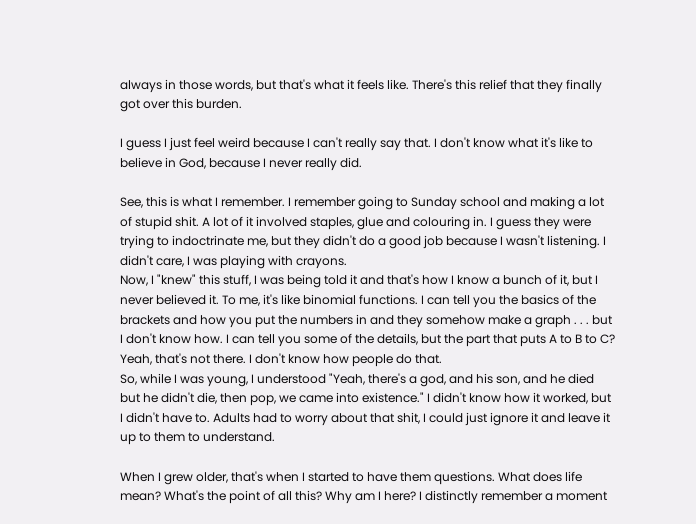always in those words, but that's what it feels like. There's this relief that they finally got over this burden.

I guess I just feel weird because I can't really say that. I don't know what it's like to believe in God, because I never really did.

See, this is what I remember. I remember going to Sunday school and making a lot of stupid shit. A lot of it involved staples, glue and colouring in. I guess they were trying to indoctrinate me, but they didn't do a good job because I wasn't listening. I didn't care, I was playing with crayons.
Now, I "knew" this stuff, I was being told it and that's how I know a bunch of it, but I never believed it. To me, it's like binomial functions. I can tell you the basics of the brackets and how you put the numbers in and they somehow make a graph . . . but I don't know how. I can tell you some of the details, but the part that puts A to B to C? Yeah, that's not there. I don't know how people do that.
So, while I was young, I understood "Yeah, there's a god, and his son, and he died but he didn't die, then pop, we came into existence." I didn't know how it worked, but I didn't have to. Adults had to worry about that shit, I could just ignore it and leave it up to them to understand.

When I grew older, that's when I started to have them questions. What does life mean? What's the point of all this? Why am I here? I distinctly remember a moment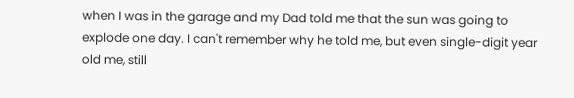when I was in the garage and my Dad told me that the sun was going to explode one day. I can't remember why he told me, but even single-digit year old me, still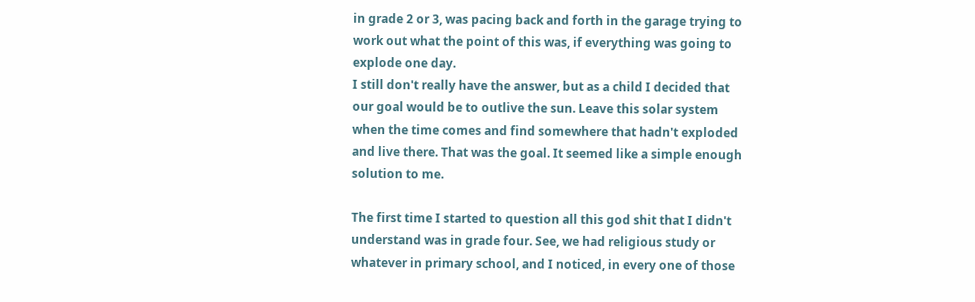in grade 2 or 3, was pacing back and forth in the garage trying to work out what the point of this was, if everything was going to explode one day.
I still don't really have the answer, but as a child I decided that our goal would be to outlive the sun. Leave this solar system when the time comes and find somewhere that hadn't exploded and live there. That was the goal. It seemed like a simple enough solution to me.

The first time I started to question all this god shit that I didn't understand was in grade four. See, we had religious study or whatever in primary school, and I noticed, in every one of those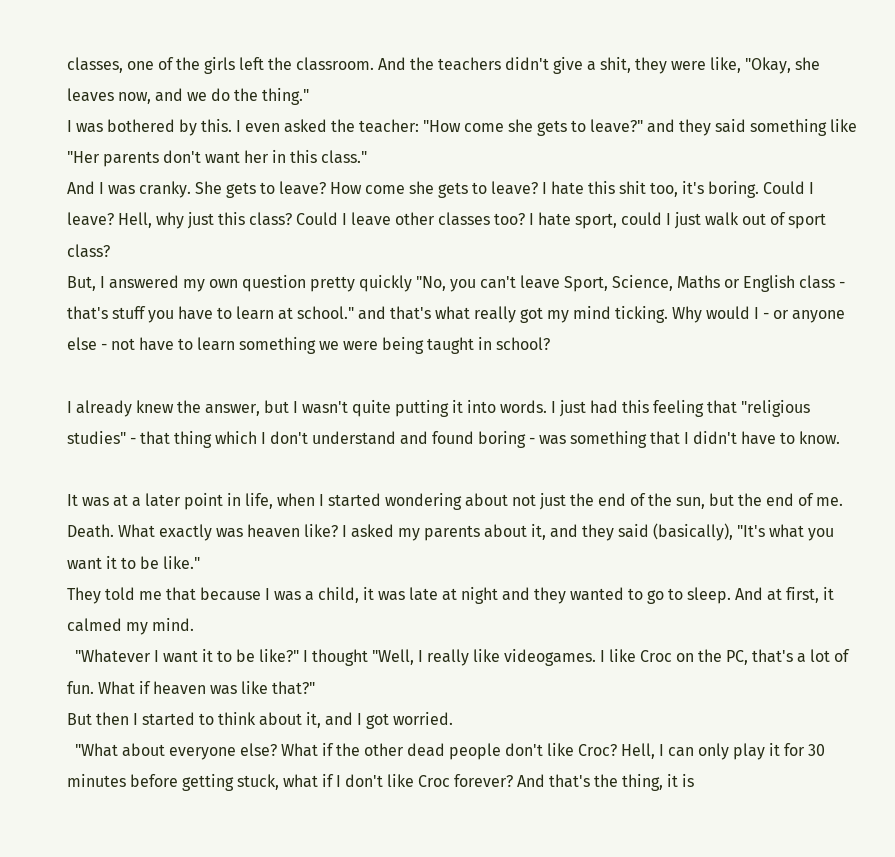classes, one of the girls left the classroom. And the teachers didn't give a shit, they were like, "Okay, she leaves now, and we do the thing."
I was bothered by this. I even asked the teacher: "How come she gets to leave?" and they said something like "Her parents don't want her in this class."
And I was cranky. She gets to leave? How come she gets to leave? I hate this shit too, it's boring. Could I leave? Hell, why just this class? Could I leave other classes too? I hate sport, could I just walk out of sport class?
But, I answered my own question pretty quickly "No, you can't leave Sport, Science, Maths or English class - that's stuff you have to learn at school." and that's what really got my mind ticking. Why would I - or anyone else - not have to learn something we were being taught in school?

I already knew the answer, but I wasn't quite putting it into words. I just had this feeling that "religious studies" - that thing which I don't understand and found boring - was something that I didn't have to know.

It was at a later point in life, when I started wondering about not just the end of the sun, but the end of me. Death. What exactly was heaven like? I asked my parents about it, and they said (basically), "It's what you want it to be like."
They told me that because I was a child, it was late at night and they wanted to go to sleep. And at first, it calmed my mind.
  "Whatever I want it to be like?" I thought "Well, I really like videogames. I like Croc on the PC, that's a lot of fun. What if heaven was like that?"
But then I started to think about it, and I got worried.
  "What about everyone else? What if the other dead people don't like Croc? Hell, I can only play it for 30 minutes before getting stuck, what if I don't like Croc forever? And that's the thing, it is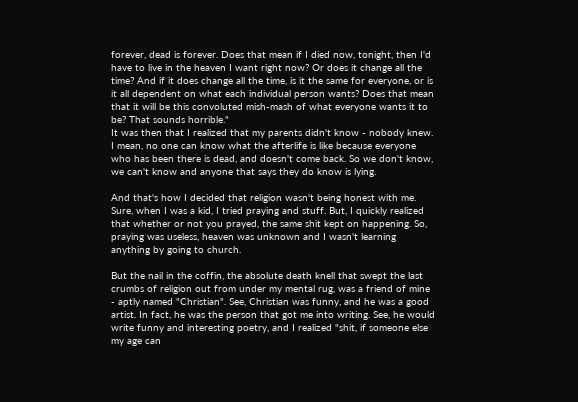forever, dead is forever. Does that mean if I died now, tonight, then I'd have to live in the heaven I want right now? Or does it change all the time? And if it does change all the time, is it the same for everyone, or is it all dependent on what each individual person wants? Does that mean that it will be this convoluted mish-mash of what everyone wants it to be? That sounds horrible."
It was then that I realized that my parents didn't know - nobody knew. I mean, no one can know what the afterlife is like because everyone who has been there is dead, and doesn't come back. So we don't know, we can't know and anyone that says they do know is lying.

And that's how I decided that religion wasn't being honest with me. Sure, when I was a kid, I tried praying and stuff. But, I quickly realized that whether or not you prayed, the same shit kept on happening. So, praying was useless, heaven was unknown and I wasn't learning anything by going to church.

But the nail in the coffin, the absolute death knell that swept the last crumbs of religion out from under my mental rug, was a friend of mine - aptly named "Christian". See, Christian was funny, and he was a good artist. In fact, he was the person that got me into writing. See, he would write funny and interesting poetry, and I realized "shit, if someone else my age can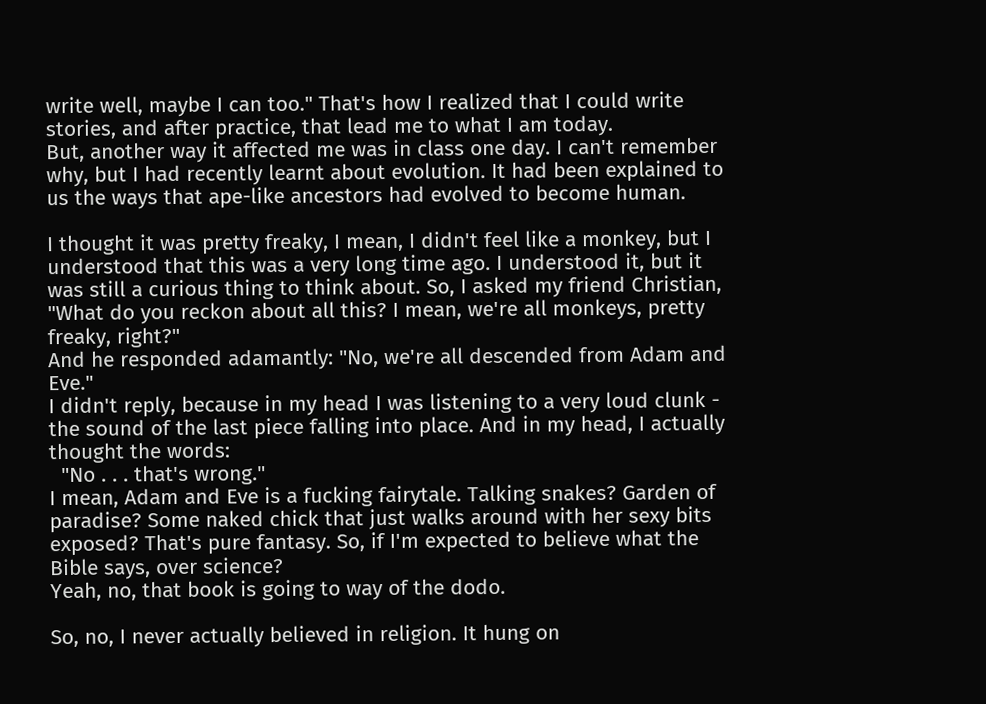write well, maybe I can too." That's how I realized that I could write stories, and after practice, that lead me to what I am today.
But, another way it affected me was in class one day. I can't remember why, but I had recently learnt about evolution. It had been explained to us the ways that ape-like ancestors had evolved to become human.

I thought it was pretty freaky, I mean, I didn't feel like a monkey, but I understood that this was a very long time ago. I understood it, but it was still a curious thing to think about. So, I asked my friend Christian, "What do you reckon about all this? I mean, we're all monkeys, pretty freaky, right?"
And he responded adamantly: "No, we're all descended from Adam and Eve."
I didn't reply, because in my head I was listening to a very loud clunk - the sound of the last piece falling into place. And in my head, I actually thought the words:
  "No . . . that's wrong."
I mean, Adam and Eve is a fucking fairytale. Talking snakes? Garden of paradise? Some naked chick that just walks around with her sexy bits exposed? That's pure fantasy. So, if I'm expected to believe what the Bible says, over science?
Yeah, no, that book is going to way of the dodo.

So, no, I never actually believed in religion. It hung on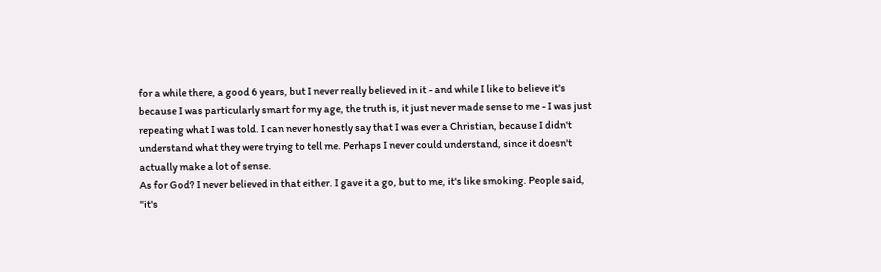for a while there, a good 6 years, but I never really believed in it - and while I like to believe it's because I was particularly smart for my age, the truth is, it just never made sense to me - I was just repeating what I was told. I can never honestly say that I was ever a Christian, because I didn't understand what they were trying to tell me. Perhaps I never could understand, since it doesn't actually make a lot of sense.
As for God? I never believed in that either. I gave it a go, but to me, it's like smoking. People said, "it's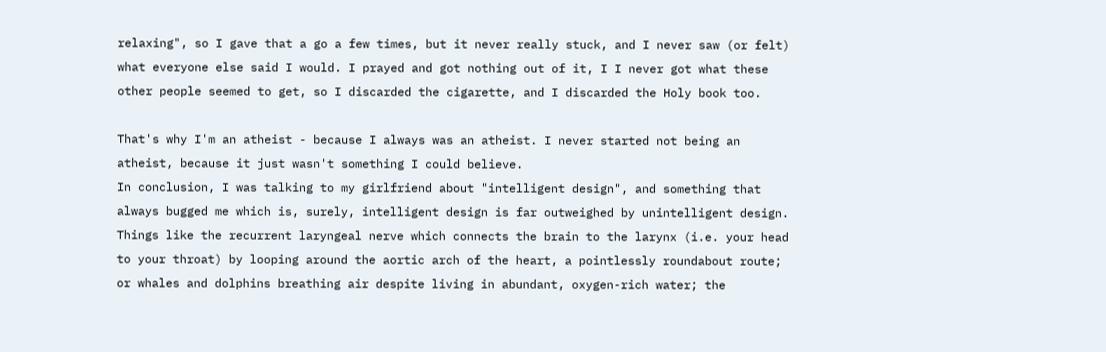relaxing", so I gave that a go a few times, but it never really stuck, and I never saw (or felt) what everyone else said I would. I prayed and got nothing out of it, I I never got what these other people seemed to get, so I discarded the cigarette, and I discarded the Holy book too.

That's why I'm an atheist - because I always was an atheist. I never started not being an atheist, because it just wasn't something I could believe.
In conclusion, I was talking to my girlfriend about "intelligent design", and something that always bugged me which is, surely, intelligent design is far outweighed by unintelligent design. Things like the recurrent laryngeal nerve which connects the brain to the larynx (i.e. your head to your throat) by looping around the aortic arch of the heart, a pointlessly roundabout route; or whales and dolphins breathing air despite living in abundant, oxygen-rich water; the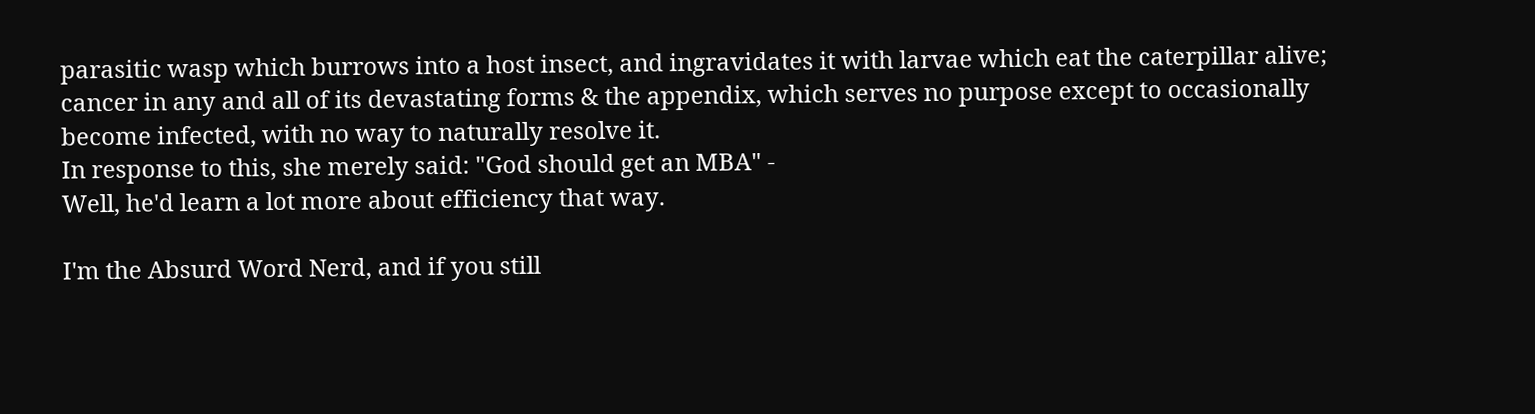parasitic wasp which burrows into a host insect, and ingravidates it with larvae which eat the caterpillar alive; cancer in any and all of its devastating forms & the appendix, which serves no purpose except to occasionally become infected, with no way to naturally resolve it.
In response to this, she merely said: "God should get an MBA" -
Well, he'd learn a lot more about efficiency that way.

I'm the Absurd Word Nerd, and if you still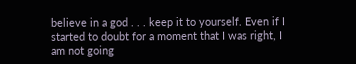believe in a god . . . keep it to yourself. Even if I started to doubt for a moment that I was right, I am not going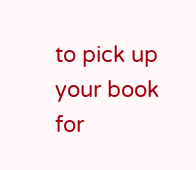to pick up your book for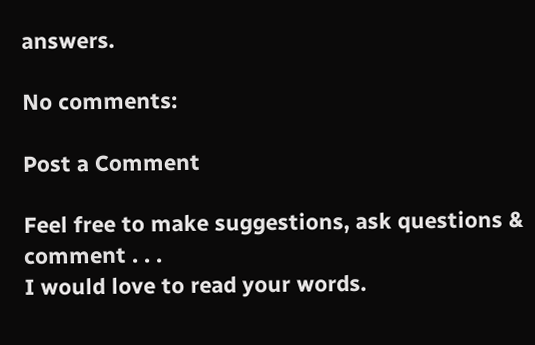answers.

No comments:

Post a Comment

Feel free to make suggestions, ask questions & comment . . .
I would love to read your words.